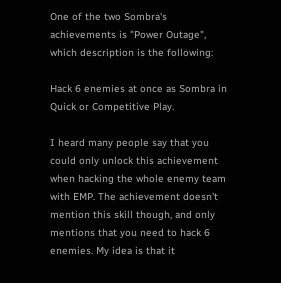One of the two Sombra's achievements is "Power Outage", which description is the following:

Hack 6 enemies at once as Sombra in Quick or Competitive Play.

I heard many people say that you could only unlock this achievement when hacking the whole enemy team with EMP. The achievement doesn't mention this skill though, and only mentions that you need to hack 6 enemies. My idea is that it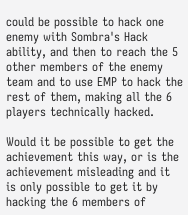could be possible to hack one enemy with Sombra's Hack ability, and then to reach the 5 other members of the enemy team and to use EMP to hack the rest of them, making all the 6 players technically hacked.

Would it be possible to get the achievement this way, or is the achievement misleading and it is only possible to get it by hacking the 6 members of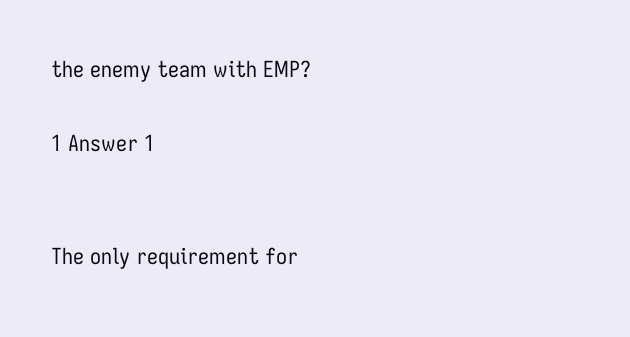the enemy team with EMP?

1 Answer 1


The only requirement for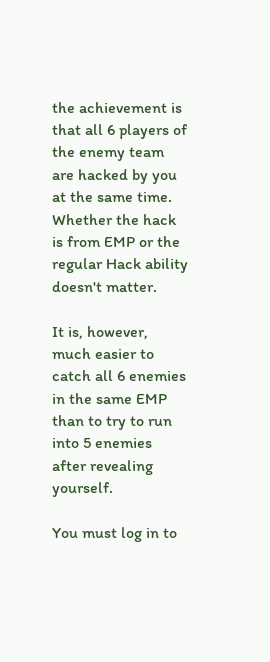the achievement is that all 6 players of the enemy team are hacked by you at the same time. Whether the hack is from EMP or the regular Hack ability doesn't matter.

It is, however, much easier to catch all 6 enemies in the same EMP than to try to run into 5 enemies after revealing yourself.

You must log in to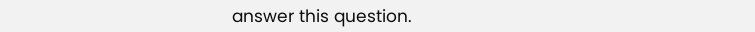answer this question.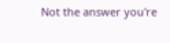Not the answer you're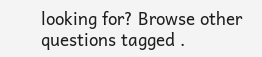looking for? Browse other questions tagged .